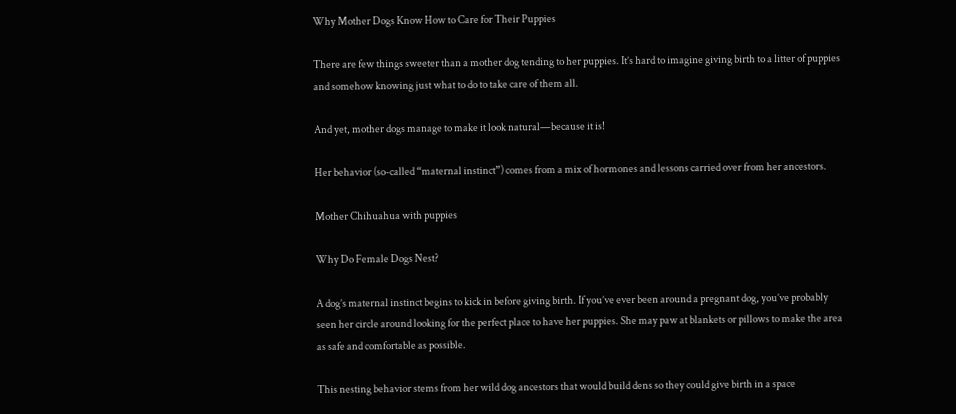Why Mother Dogs Know How to Care for Their Puppies

There are few things sweeter than a mother dog tending to her puppies. It’s hard to imagine giving birth to a litter of puppies and somehow knowing just what to do to take care of them all.

And yet, mother dogs manage to make it look natural—because it is!

Her behavior (so-called “maternal instinct”) comes from a mix of hormones and lessons carried over from her ancestors.

Mother Chihuahua with puppies

Why Do Female Dogs Nest?

A dog’s maternal instinct begins to kick in before giving birth. If you’ve ever been around a pregnant dog, you’ve probably seen her circle around looking for the perfect place to have her puppies. She may paw at blankets or pillows to make the area as safe and comfortable as possible.

This nesting behavior stems from her wild dog ancestors that would build dens so they could give birth in a space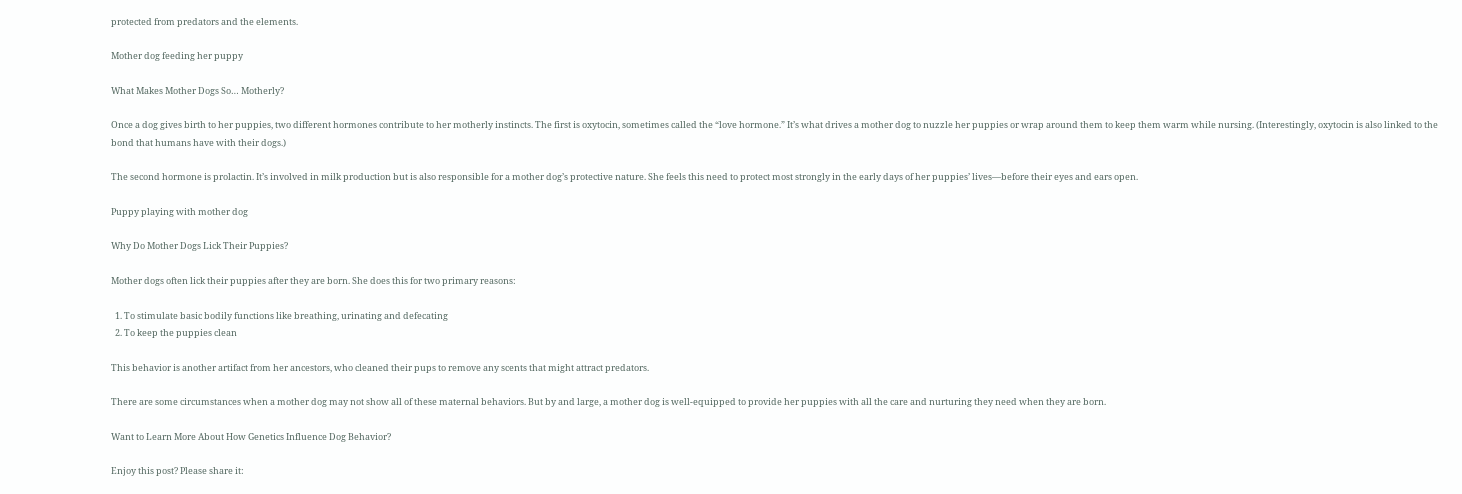protected from predators and the elements.

Mother dog feeding her puppy

What Makes Mother Dogs So… Motherly?

Once a dog gives birth to her puppies, two different hormones contribute to her motherly instincts. The first is oxytocin, sometimes called the “love hormone.” It’s what drives a mother dog to nuzzle her puppies or wrap around them to keep them warm while nursing. (Interestingly, oxytocin is also linked to the bond that humans have with their dogs.)

The second hormone is prolactin. It’s involved in milk production but is also responsible for a mother dog’s protective nature. She feels this need to protect most strongly in the early days of her puppies’ lives—before their eyes and ears open.

Puppy playing with mother dog

Why Do Mother Dogs Lick Their Puppies?

Mother dogs often lick their puppies after they are born. She does this for two primary reasons:

  1. To stimulate basic bodily functions like breathing, urinating and defecating
  2. To keep the puppies clean

This behavior is another artifact from her ancestors, who cleaned their pups to remove any scents that might attract predators.

There are some circumstances when a mother dog may not show all of these maternal behaviors. But by and large, a mother dog is well-equipped to provide her puppies with all the care and nurturing they need when they are born.

Want to Learn More About How Genetics Influence Dog Behavior?

Enjoy this post? Please share it: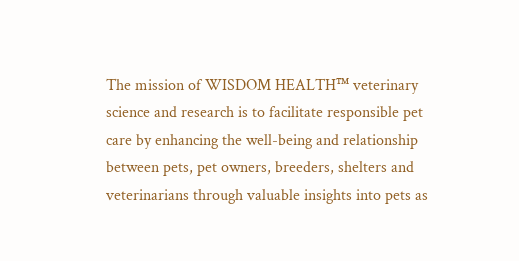The mission of WISDOM HEALTH™ veterinary science and research is to facilitate responsible pet care by enhancing the well-being and relationship between pets, pet owners, breeders, shelters and veterinarians through valuable insights into pets as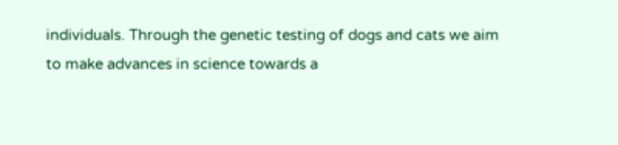individuals. Through the genetic testing of dogs and cats we aim to make advances in science towards a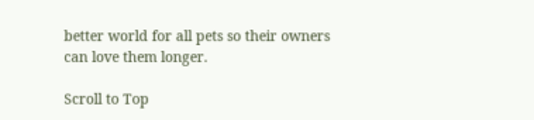better world for all pets so their owners can love them longer.

Scroll to Top